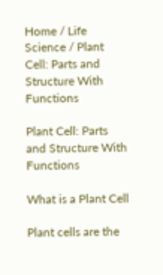Home / Life Science / Plant Cell: Parts and Structure With Functions

Plant Cell: Parts and Structure With Functions

What is a Plant Cell

Plant cells are the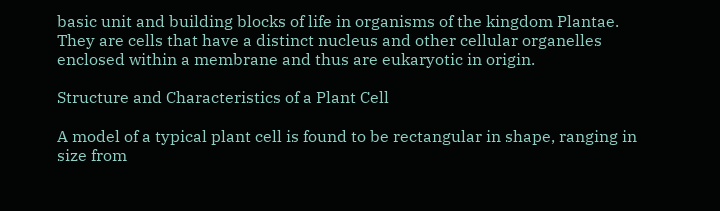basic unit and building blocks of life in organisms of the kingdom Plantae. They are cells that have a distinct nucleus and other cellular organelles enclosed within a membrane and thus are eukaryotic in origin.

Structure and Characteristics of a Plant Cell

A model of a typical plant cell is found to be rectangular in shape, ranging in size from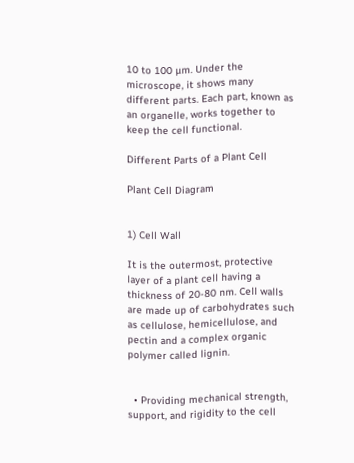10 to 100 µm. Under the microscope, it shows many different parts. Each part, known as an organelle, works together to keep the cell functional.

Different Parts of a Plant Cell

Plant Cell Diagram


1) Cell Wall

It is the outermost, protective layer of a plant cell having a thickness of 20-80 nm. Cell walls are made up of carbohydrates such as cellulose, hemicellulose, and pectin and a complex organic polymer called lignin.


  • Providing mechanical strength, support, and rigidity to the cell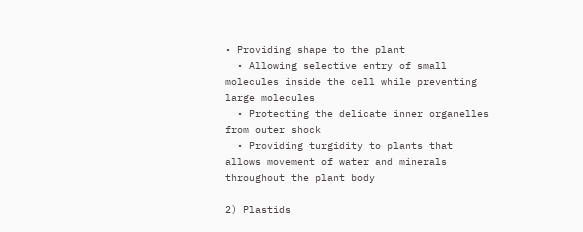• Providing shape to the plant
  • Allowing selective entry of small molecules inside the cell while preventing large molecules
  • Protecting the delicate inner organelles from outer shock
  • Providing turgidity to plants that allows movement of water and minerals throughout the plant body

2) Plastids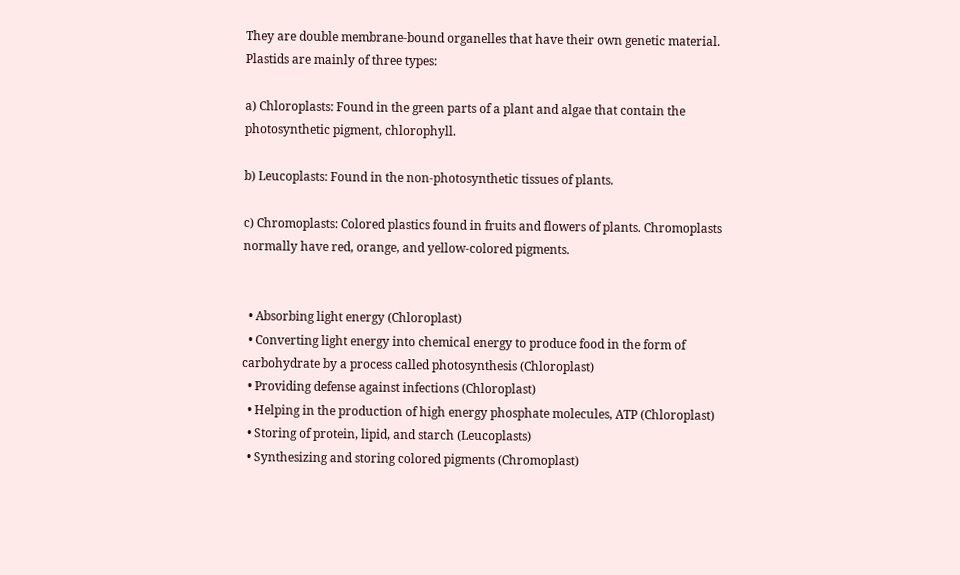They are double membrane-bound organelles that have their own genetic material. Plastids are mainly of three types:

a) Chloroplasts: Found in the green parts of a plant and algae that contain the photosynthetic pigment, chlorophyll.

b) Leucoplasts: Found in the non-photosynthetic tissues of plants.

c) Chromoplasts: Colored plastics found in fruits and flowers of plants. Chromoplasts normally have red, orange, and yellow-colored pigments.


  • Absorbing light energy (Chloroplast)
  • Converting light energy into chemical energy to produce food in the form of carbohydrate by a process called photosynthesis (Chloroplast)
  • Providing defense against infections (Chloroplast)
  • Helping in the production of high energy phosphate molecules, ATP (Chloroplast)
  • Storing of protein, lipid, and starch (Leucoplasts)
  • Synthesizing and storing colored pigments (Chromoplast)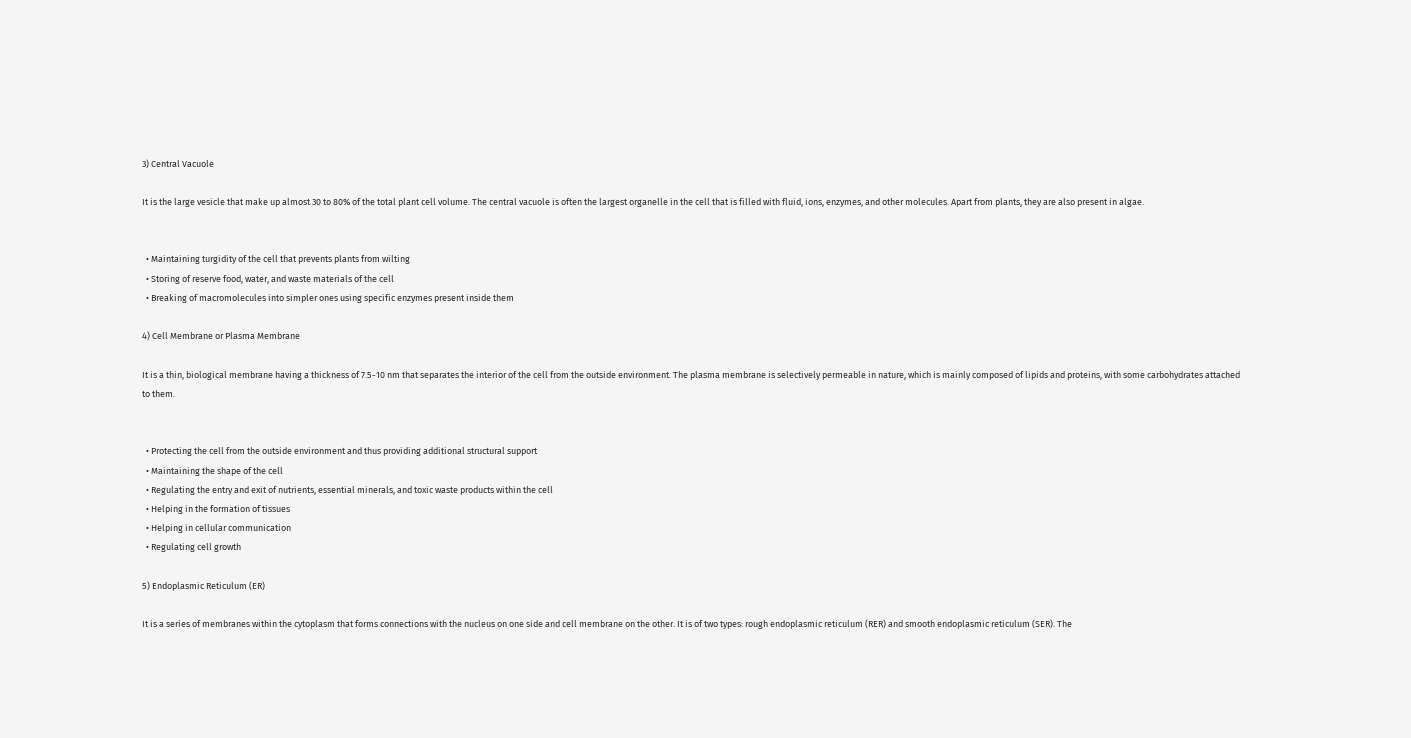3) Central Vacuole

It is the large vesicle that make up almost 30 to 80% of the total plant cell volume. The central vacuole is often the largest organelle in the cell that is filled with fluid, ions, enzymes, and other molecules. Apart from plants, they are also present in algae.


  • Maintaining turgidity of the cell that prevents plants from wilting
  • Storing of reserve food, water, and waste materials of the cell
  • Breaking of macromolecules into simpler ones using specific enzymes present inside them

4) Cell Membrane or Plasma Membrane

It is a thin, biological membrane having a thickness of 7.5-10 nm that separates the interior of the cell from the outside environment. The plasma membrane is selectively permeable in nature, which is mainly composed of lipids and proteins, with some carbohydrates attached to them.


  • Protecting the cell from the outside environment and thus providing additional structural support
  • Maintaining the shape of the cell
  • Regulating the entry and exit of nutrients, essential minerals, and toxic waste products within the cell
  • Helping in the formation of tissues
  • Helping in cellular communication
  • Regulating cell growth

5) Endoplasmic Reticulum (ER)

It is a series of membranes within the cytoplasm that forms connections with the nucleus on one side and cell membrane on the other. It is of two types: rough endoplasmic reticulum (RER) and smooth endoplasmic reticulum (SER). The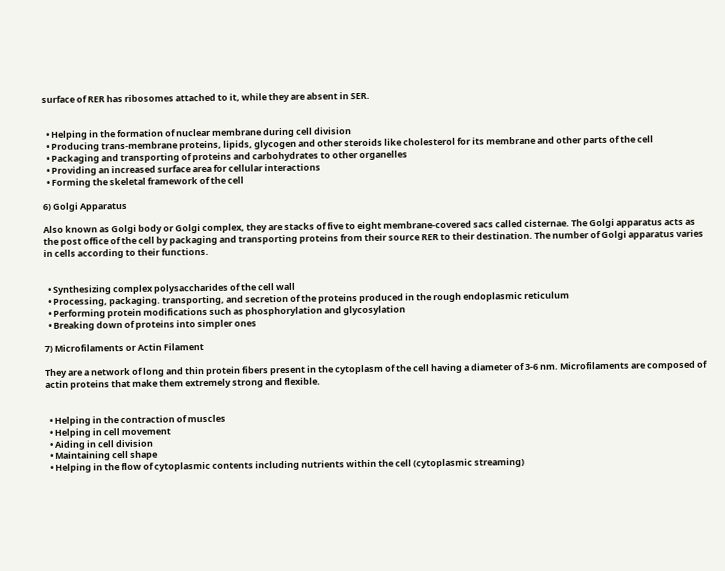surface of RER has ribosomes attached to it, while they are absent in SER.


  • Helping in the formation of nuclear membrane during cell division
  • Producing trans-membrane proteins, lipids, glycogen and other steroids like cholesterol for its membrane and other parts of the cell
  • Packaging and transporting of proteins and carbohydrates to other organelles
  • Providing an increased surface area for cellular interactions
  • Forming the skeletal framework of the cell

6) Golgi Apparatus

Also known as Golgi body or Golgi complex, they are stacks of five to eight membrane-covered sacs called cisternae. The Golgi apparatus acts as the post office of the cell by packaging and transporting proteins from their source RER to their destination. The number of Golgi apparatus varies in cells according to their functions.


  • Synthesizing complex polysaccharides of the cell wall
  • Processing, packaging. transporting, and secretion of the proteins produced in the rough endoplasmic reticulum
  • Performing protein modifications such as phosphorylation and glycosylation
  • Breaking down of proteins into simpler ones

7) Microfilaments or Actin Filament

They are a network of long and thin protein fibers present in the cytoplasm of the cell having a diameter of 3-6 nm. Microfilaments are composed of actin proteins that make them extremely strong and flexible.


  • Helping in the contraction of muscles
  • Helping in cell movement
  • Aiding in cell division
  • Maintaining cell shape
  • Helping in the flow of cytoplasmic contents including nutrients within the cell (cytoplasmic streaming)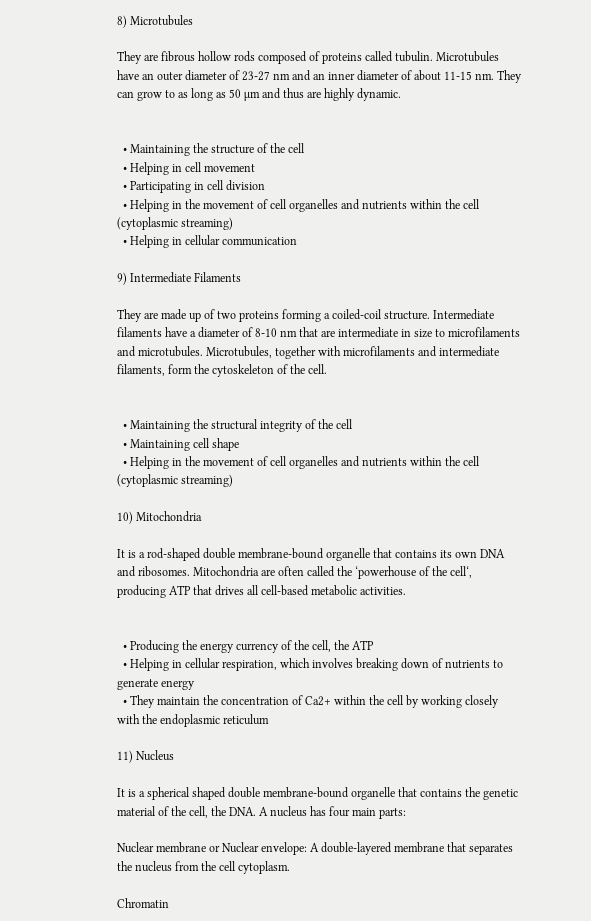8) Microtubules

They are fibrous hollow rods composed of proteins called tubulin. Microtubules have an outer diameter of 23-27 nm and an inner diameter of about 11-15 nm. They can grow to as long as 50 µm and thus are highly dynamic.


  • Maintaining the structure of the cell
  • Helping in cell movement
  • Participating in cell division
  • Helping in the movement of cell organelles and nutrients within the cell (cytoplasmic streaming)
  • Helping in cellular communication

9) Intermediate Filaments

They are made up of two proteins forming a coiled-coil structure. Intermediate filaments have a diameter of 8-10 nm that are intermediate in size to microfilaments and microtubules. Microtubules, together with microfilaments and intermediate filaments, form the cytoskeleton of the cell.


  • Maintaining the structural integrity of the cell
  • Maintaining cell shape
  • Helping in the movement of cell organelles and nutrients within the cell (cytoplasmic streaming)

10) Mitochondria

It is a rod-shaped double membrane-bound organelle that contains its own DNA and ribosomes. Mitochondria are often called the ‘powerhouse of the cell‘, producing ATP that drives all cell-based metabolic activities.


  • Producing the energy currency of the cell, the ATP
  • Helping in cellular respiration, which involves breaking down of nutrients to generate energy
  • They maintain the concentration of Ca2+ within the cell by working closely with the endoplasmic reticulum

11) Nucleus

It is a spherical shaped double membrane-bound organelle that contains the genetic material of the cell, the DNA. A nucleus has four main parts:

Nuclear membrane or Nuclear envelope: A double-layered membrane that separates the nucleus from the cell cytoplasm.

Chromatin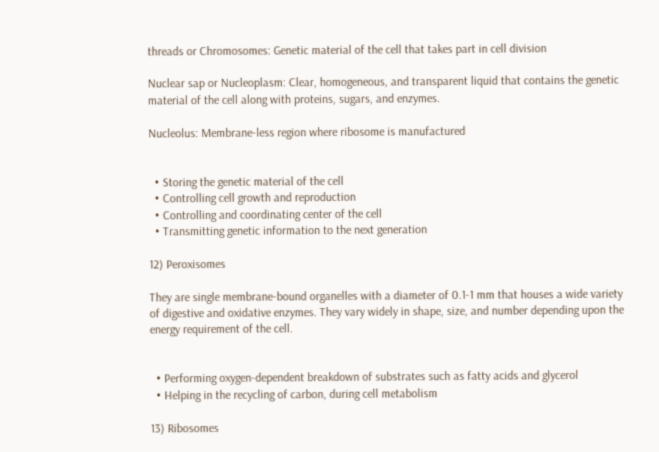threads or Chromosomes: Genetic material of the cell that takes part in cell division

Nuclear sap or Nucleoplasm: Clear, homogeneous, and transparent liquid that contains the genetic material of the cell along with proteins, sugars, and enzymes.

Nucleolus: Membrane-less region where ribosome is manufactured


  • Storing the genetic material of the cell
  • Controlling cell growth and reproduction
  • Controlling and coordinating center of the cell
  • Transmitting genetic information to the next generation

12) Peroxisomes

They are single membrane-bound organelles with a diameter of 0.1-1 mm that houses a wide variety of digestive and oxidative enzymes. They vary widely in shape, size, and number depending upon the energy requirement of the cell.


  • Performing oxygen-dependent breakdown of substrates such as fatty acids and glycerol
  • Helping in the recycling of carbon, during cell metabolism

13) Ribosomes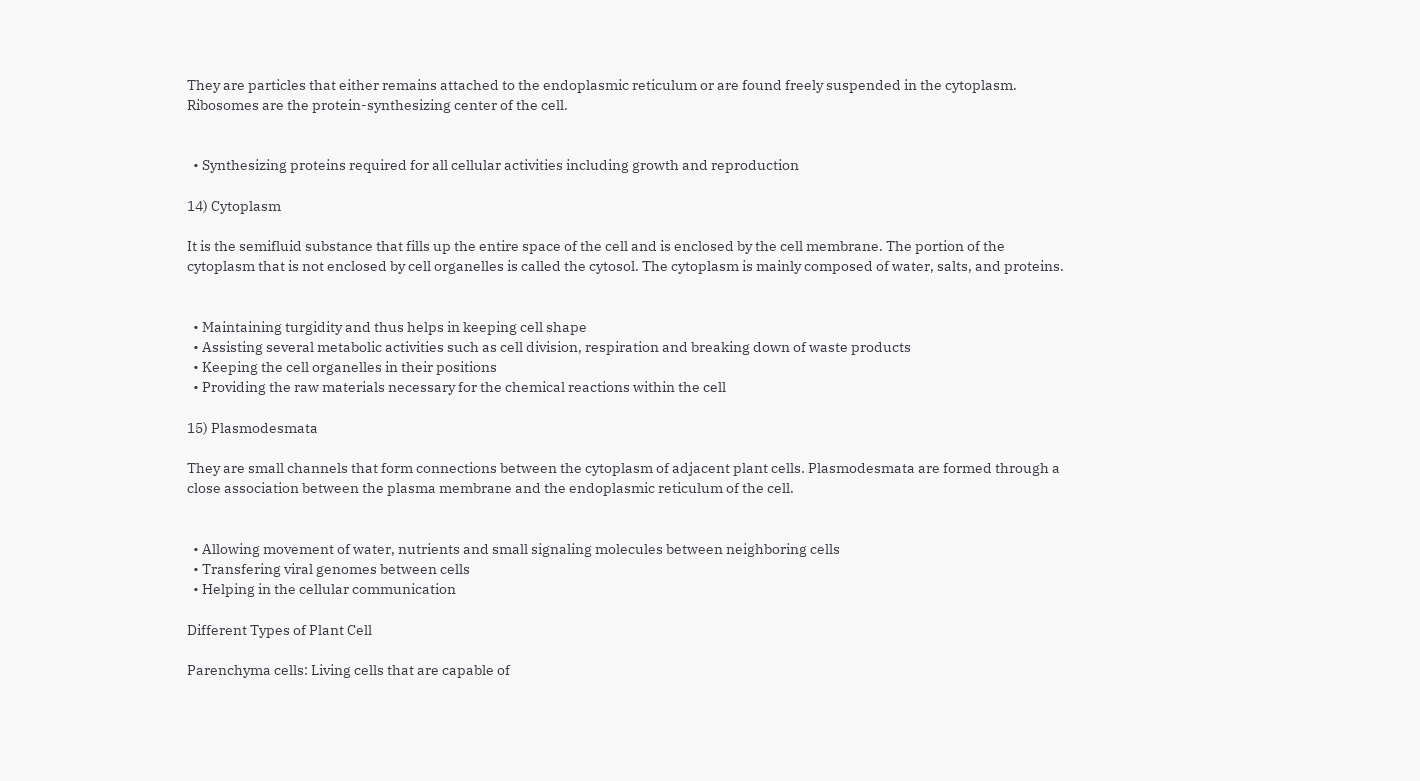They are particles that either remains attached to the endoplasmic reticulum or are found freely suspended in the cytoplasm. Ribosomes are the protein-synthesizing center of the cell.


  • Synthesizing proteins required for all cellular activities including growth and reproduction

14) Cytoplasm

It is the semifluid substance that fills up the entire space of the cell and is enclosed by the cell membrane. The portion of the cytoplasm that is not enclosed by cell organelles is called the cytosol. The cytoplasm is mainly composed of water, salts, and proteins.


  • Maintaining turgidity and thus helps in keeping cell shape
  • Assisting several metabolic activities such as cell division, respiration and breaking down of waste products
  • Keeping the cell organelles in their positions
  • Providing the raw materials necessary for the chemical reactions within the cell

15) Plasmodesmata

They are small channels that form connections between the cytoplasm of adjacent plant cells. Plasmodesmata are formed through a close association between the plasma membrane and the endoplasmic reticulum of the cell.


  • Allowing movement of water, nutrients and small signaling molecules between neighboring cells
  • Transfering viral genomes between cells
  • Helping in the cellular communication

Different Types of Plant Cell

Parenchyma cells: Living cells that are capable of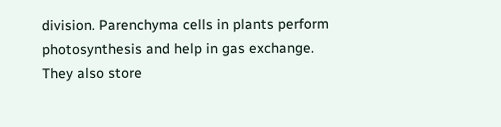division. Parenchyma cells in plants perform photosynthesis and help in gas exchange. They also store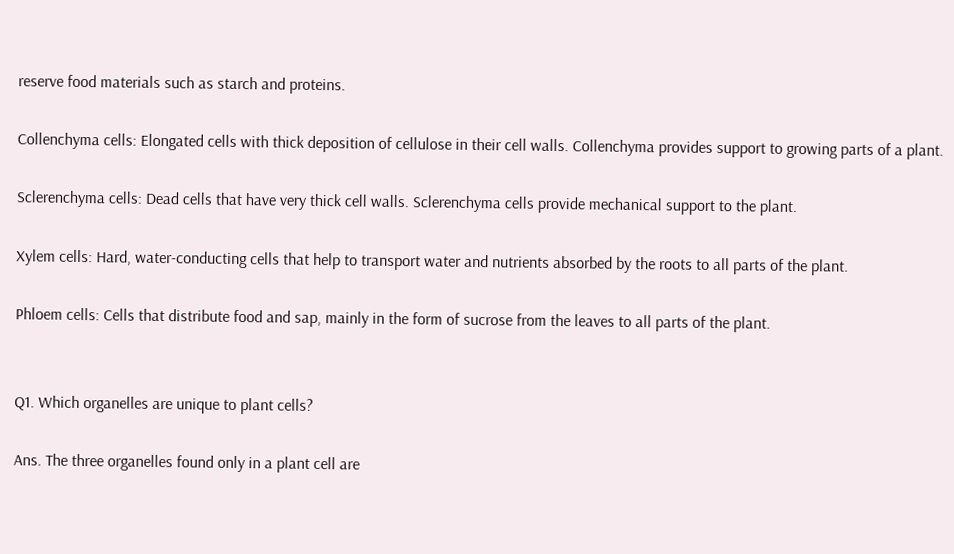reserve food materials such as starch and proteins.

Collenchyma cells: Elongated cells with thick deposition of cellulose in their cell walls. Collenchyma provides support to growing parts of a plant.

Sclerenchyma cells: Dead cells that have very thick cell walls. Sclerenchyma cells provide mechanical support to the plant.

Xylem cells: Hard, water-conducting cells that help to transport water and nutrients absorbed by the roots to all parts of the plant.

Phloem cells: Cells that distribute food and sap, mainly in the form of sucrose from the leaves to all parts of the plant.


Q1. Which organelles are unique to plant cells?

Ans. The three organelles found only in a plant cell are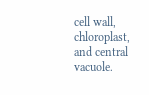cell wall, chloroplast, and central vacuole.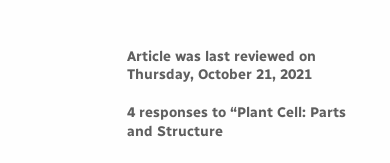Article was last reviewed on Thursday, October 21, 2021

4 responses to “Plant Cell: Parts and Structure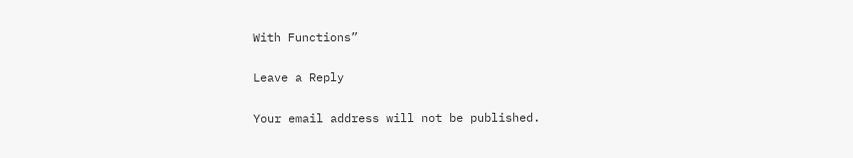With Functions”

Leave a Reply

Your email address will not be published.